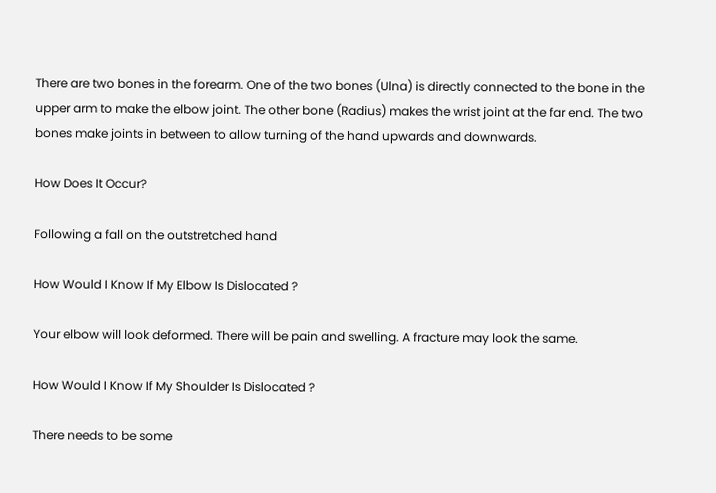There are two bones in the forearm. One of the two bones (Ulna) is directly connected to the bone in the upper arm to make the elbow joint. The other bone (Radius) makes the wrist joint at the far end. The two bones make joints in between to allow turning of the hand upwards and downwards.

How Does It Occur?

Following a fall on the outstretched hand

How Would I Know If My Elbow Is Dislocated ?

Your elbow will look deformed. There will be pain and swelling. A fracture may look the same.

How Would I Know If My Shoulder Is Dislocated ?

There needs to be some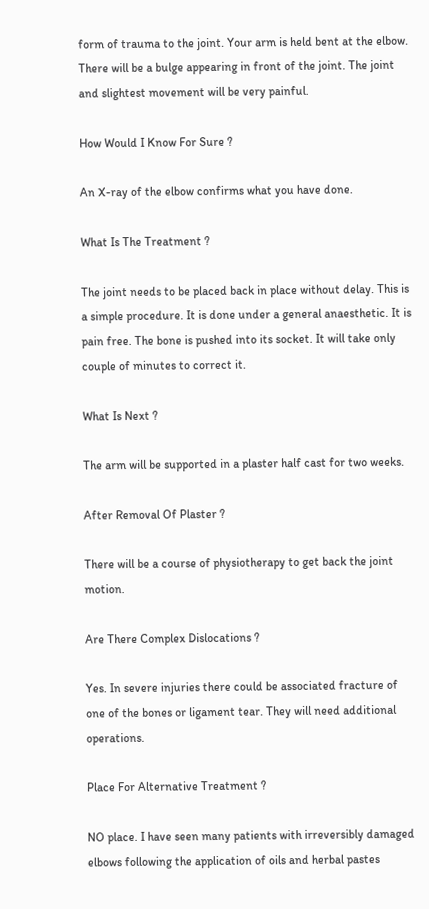form of trauma to the joint. Your arm is held bent at the elbow. There will be a bulge appearing in front of the joint. The joint and slightest movement will be very painful.

How Would I Know For Sure ?

An X-ray of the elbow confirms what you have done.

What Is The Treatment ?

The joint needs to be placed back in place without delay. This is a simple procedure. It is done under a general anaesthetic. It is pain free. The bone is pushed into its socket. It will take only couple of minutes to correct it.

What Is Next ?

The arm will be supported in a plaster half cast for two weeks.

After Removal Of Plaster ?

There will be a course of physiotherapy to get back the joint motion.

Are There Complex Dislocations ?

Yes. In severe injuries there could be associated fracture of one of the bones or ligament tear. They will need additional operations.

Place For Alternative Treatment ?

NO place. I have seen many patients with irreversibly damaged elbows following the application of oils and herbal pastes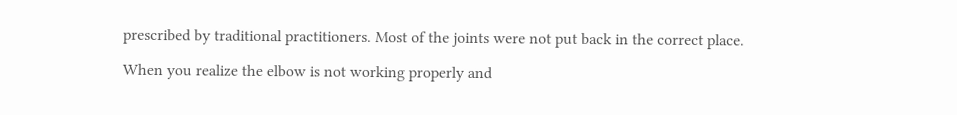prescribed by traditional practitioners. Most of the joints were not put back in the correct place.

When you realize the elbow is not working properly and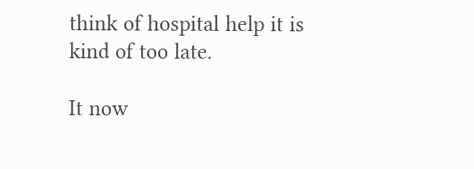think of hospital help it is kind of too late.

It now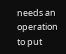needs an operation to put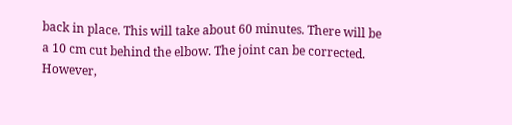back in place. This will take about 60 minutes. There will be a 10 cm cut behind the elbow. The joint can be corrected. However,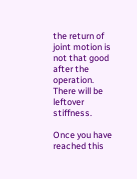the return of joint motion is not that good after the operation. There will be leftover stiffness.

Once you have reached this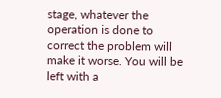stage, whatever the operation is done to correct the problem will make it worse. You will be left with a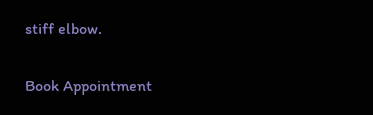stiff elbow.

Book Appointment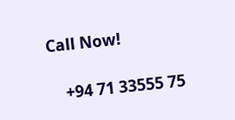Call Now!

    +94 71 33555 75